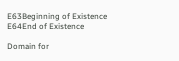E63Beginning of Existence
E64End of Existence

Domain for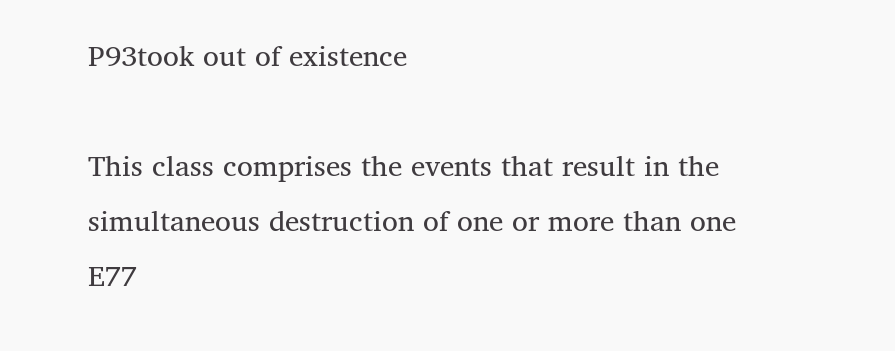P93took out of existence

This class comprises the events that result in the simultaneous destruction of one or more than one E77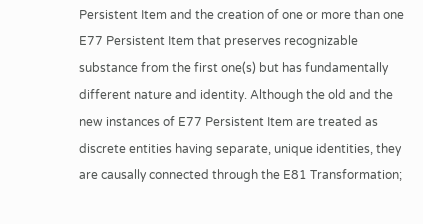Persistent Item and the creation of one or more than one E77 Persistent Item that preserves recognizable substance from the first one(s) but has fundamentally different nature and identity. Although the old and the new instances of E77 Persistent Item are treated as discrete entities having separate, unique identities, they are causally connected through the E81 Transformation;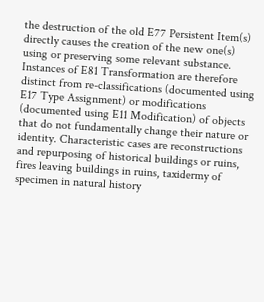the destruction of the old E77 Persistent Item(s) directly causes the creation of the new one(s) using or preserving some relevant substance. Instances of E81 Transformation are therefore distinct from re-classifications (documented using E17 Type Assignment) or modifications (documented using E11 Modification) of objects that do not fundamentally change their nature or identity. Characteristic cases are reconstructions and repurposing of historical buildings or ruins, fires leaving buildings in ruins, taxidermy of specimen in natural history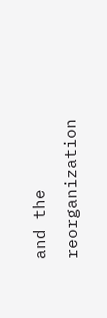and the reorganization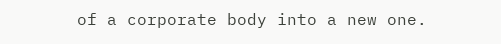of a corporate body into a new one.